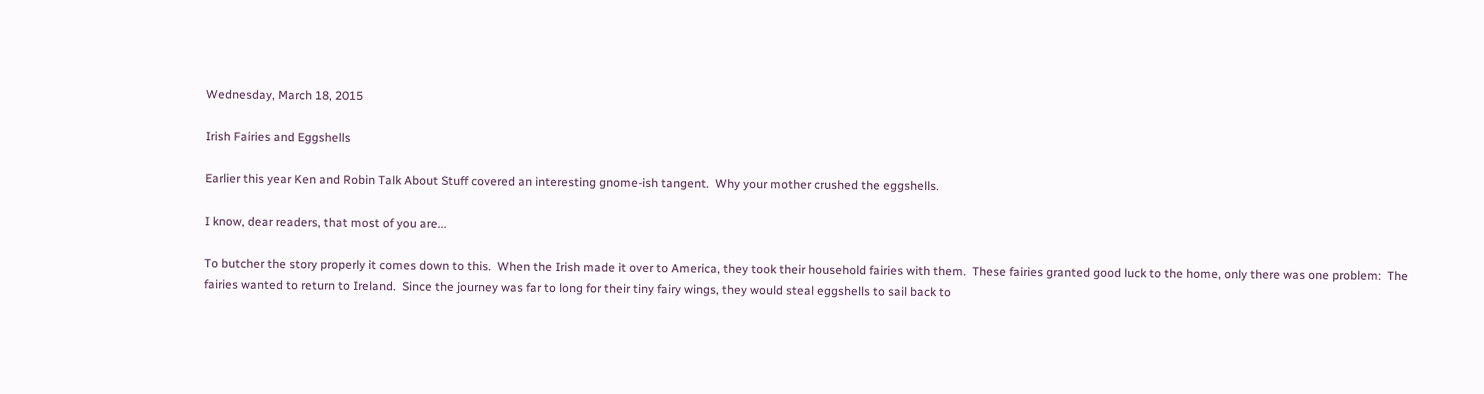Wednesday, March 18, 2015

Irish Fairies and Eggshells

Earlier this year Ken and Robin Talk About Stuff covered an interesting gnome-ish tangent.  Why your mother crushed the eggshells.

I know, dear readers, that most of you are...

To butcher the story properly it comes down to this.  When the Irish made it over to America, they took their household fairies with them.  These fairies granted good luck to the home, only there was one problem:  The fairies wanted to return to Ireland.  Since the journey was far to long for their tiny fairy wings, they would steal eggshells to sail back to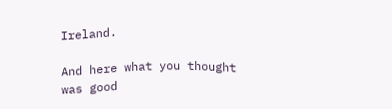Ireland.

And here what you thought was good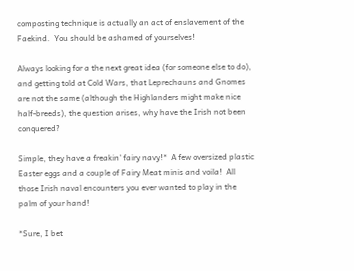composting technique is actually an act of enslavement of the Faekind.  You should be ashamed of yourselves!

Always looking for a the next great idea (for someone else to do), and getting told at Cold Wars, that Leprechauns and Gnomes are not the same (although the Highlanders might make nice half-breeds), the question arises, why have the Irish not been conquered?

Simple, they have a freakin' fairy navy!*  A few oversized plastic Easter eggs and a couple of Fairy Meat minis and voila!  All those Irish naval encounters you ever wanted to play in the palm of your hand!

*Sure, I bet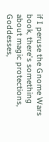if I peruse the Gnome Wars book, there's something about magic protections, Goddesses,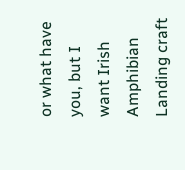or what have you, but I want Irish Amphibian Landing craft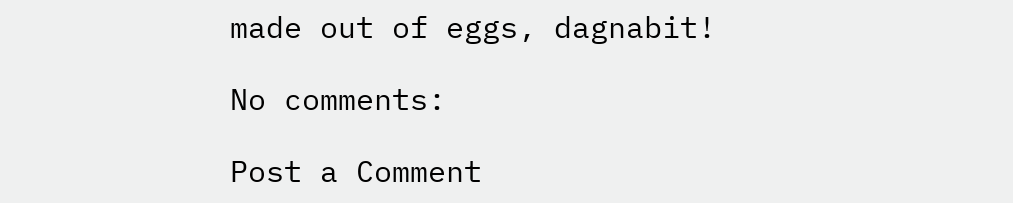made out of eggs, dagnabit!

No comments:

Post a Comment